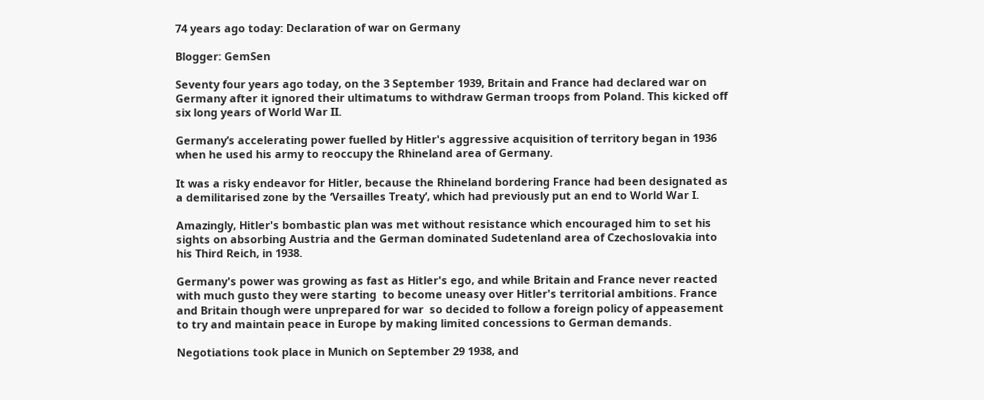74 years ago today: Declaration of war on Germany

Blogger: GemSen

Seventy four years ago today, on the 3 September 1939, Britain and France had declared war on Germany after it ignored their ultimatums to withdraw German troops from Poland. This kicked off six long years of World War II.

Germany’s accelerating power fuelled by Hitler's aggressive acquisition of territory began in 1936 when he used his army to reoccupy the Rhineland area of Germany.

It was a risky endeavor for Hitler, because the Rhineland bordering France had been designated as a demilitarised zone by the ‘Versailles Treaty’, which had previously put an end to World War I.

Amazingly, Hitler's bombastic plan was met without resistance which encouraged him to set his sights on absorbing Austria and the German dominated Sudetenland area of Czechoslovakia into his Third Reich, in 1938.

Germany's power was growing as fast as Hitler's ego, and while Britain and France never reacted with much gusto they were starting  to become uneasy over Hitler's territorial ambitions. France and Britain though were unprepared for war  so decided to follow a foreign policy of appeasement to try and maintain peace in Europe by making limited concessions to German demands.

Negotiations took place in Munich on September 29 1938, and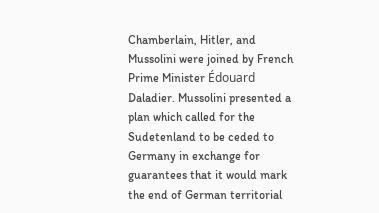Chamberlain, Hitler, and Mussolini were joined by French Prime Minister Édouard Daladier. Mussolini presented a plan which called for the Sudetenland to be ceded to Germany in exchange for guarantees that it would mark the end of German territorial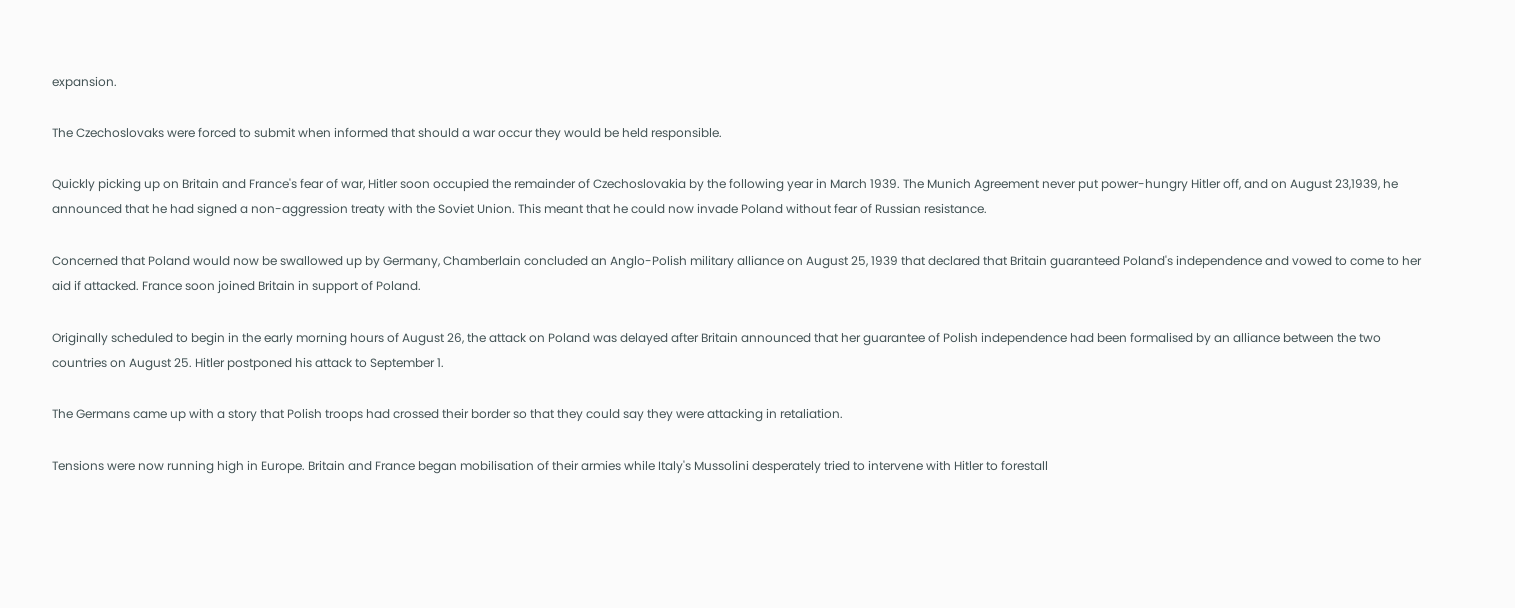expansion.

The Czechoslovaks were forced to submit when informed that should a war occur they would be held responsible.

Quickly picking up on Britain and France's fear of war, Hitler soon occupied the remainder of Czechoslovakia by the following year in March 1939. The Munich Agreement never put power-hungry Hitler off, and on August 23,1939, he announced that he had signed a non-aggression treaty with the Soviet Union. This meant that he could now invade Poland without fear of Russian resistance.

Concerned that Poland would now be swallowed up by Germany, Chamberlain concluded an Anglo-Polish military alliance on August 25, 1939 that declared that Britain guaranteed Poland's independence and vowed to come to her aid if attacked. France soon joined Britain in support of Poland.

Originally scheduled to begin in the early morning hours of August 26, the attack on Poland was delayed after Britain announced that her guarantee of Polish independence had been formalised by an alliance between the two countries on August 25. Hitler postponed his attack to September 1.

The Germans came up with a story that Polish troops had crossed their border so that they could say they were attacking in retaliation.

Tensions were now running high in Europe. Britain and France began mobilisation of their armies while Italy's Mussolini desperately tried to intervene with Hitler to forestall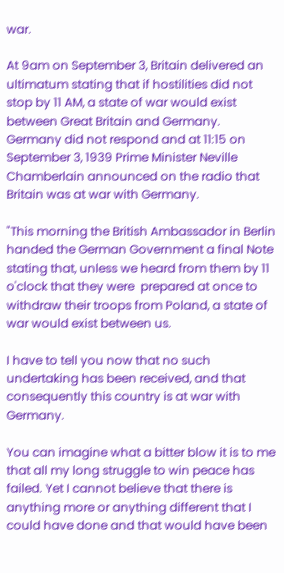war.

At 9am on September 3, Britain delivered an ultimatum stating that if hostilities did not stop by 11 AM, a state of war would exist between Great Britain and Germany. Germany did not respond and at 11:15 on September 3, 1939 Prime Minister Neville Chamberlain announced on the radio that Britain was at war with Germany.

"This morning the British Ambassador in Berlin handed the German Government a final Note stating that, unless we heard from them by 11 o'clock that they were  prepared at once to withdraw their troops from Poland, a state of war would exist between us.

I have to tell you now that no such undertaking has been received, and that consequently this country is at war with Germany.

You can imagine what a bitter blow it is to me that all my long struggle to win peace has failed. Yet I cannot believe that there is anything more or anything different that I could have done and that would have been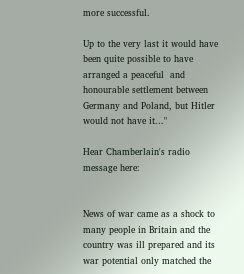more successful.

Up to the very last it would have been quite possible to have arranged a peaceful  and honourable settlement between Germany and Poland, but Hitler would not have it..."

Hear Chamberlain's radio message here:


News of war came as a shock to many people in Britain and the country was ill prepared and its war potential only matched the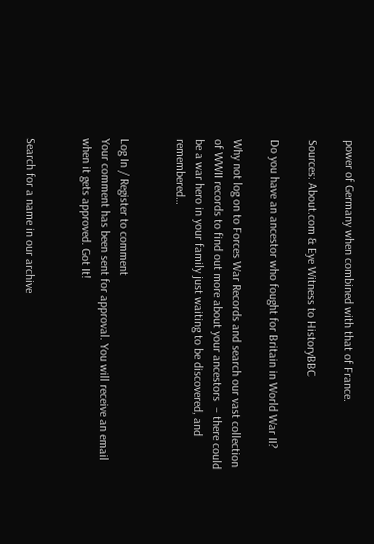power of Germany when combined with that of France.

Sources: About.com & Eye Witness to HistoryBBC

Do you have an ancestor who fought for Britain in World War II?

Why not log on to Forces War Records and search our vast collection of WWII records to find out more about your ancestors  – there could be a war hero in your family just waiting to be discovered, and remembered…


Log In / Register to comment
Your comment has been sent for approval. You will receive an email when it gets approved. Got It!


Search for a name in our archive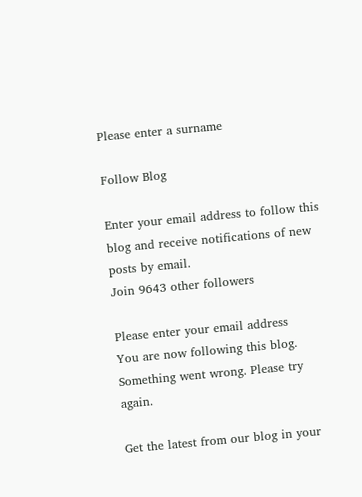Please enter a surname

Follow Blog

Enter your email address to follow this blog and receive notifications of new posts by email.
Join 9643 other followers

Please enter your email address
You are now following this blog.
Something went wrong. Please try again.

Get the latest from our blog in your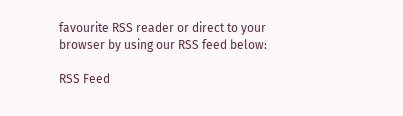favourite RSS reader or direct to your browser by using our RSS feed below:

RSS Feed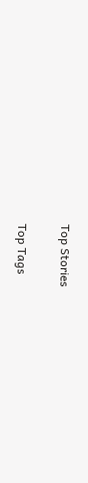Top Stories

Top Tags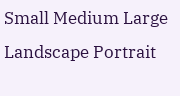Small Medium Large Landscape Portrait